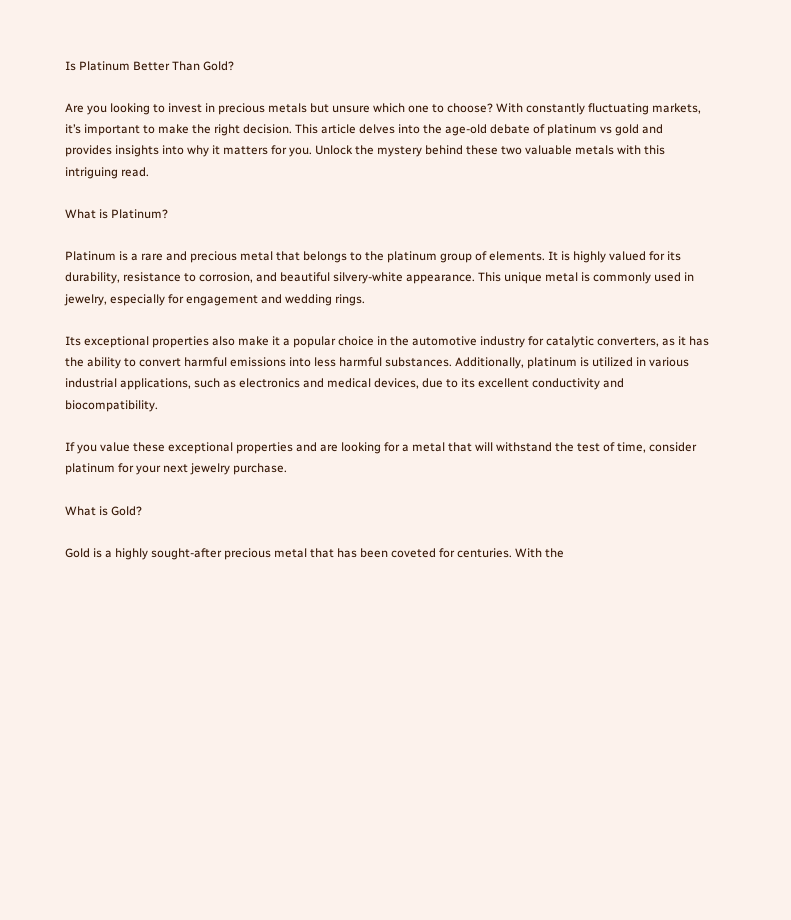Is Platinum Better Than Gold?

Are you looking to invest in precious metals but unsure which one to choose? With constantly fluctuating markets, it’s important to make the right decision. This article delves into the age-old debate of platinum vs gold and provides insights into why it matters for you. Unlock the mystery behind these two valuable metals with this intriguing read.

What is Platinum?

Platinum is a rare and precious metal that belongs to the platinum group of elements. It is highly valued for its durability, resistance to corrosion, and beautiful silvery-white appearance. This unique metal is commonly used in jewelry, especially for engagement and wedding rings.

Its exceptional properties also make it a popular choice in the automotive industry for catalytic converters, as it has the ability to convert harmful emissions into less harmful substances. Additionally, platinum is utilized in various industrial applications, such as electronics and medical devices, due to its excellent conductivity and biocompatibility.

If you value these exceptional properties and are looking for a metal that will withstand the test of time, consider platinum for your next jewelry purchase.

What is Gold?

Gold is a highly sought-after precious metal that has been coveted for centuries. With the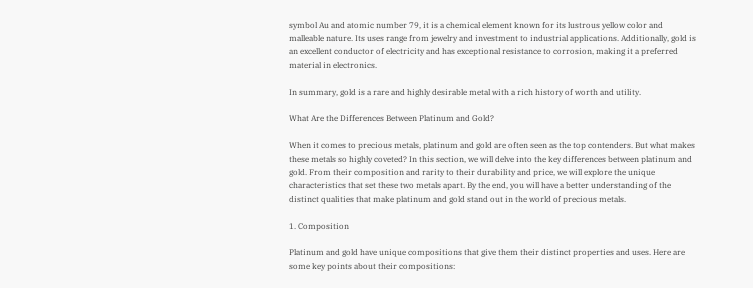symbol Au and atomic number 79, it is a chemical element known for its lustrous yellow color and malleable nature. Its uses range from jewelry and investment to industrial applications. Additionally, gold is an excellent conductor of electricity and has exceptional resistance to corrosion, making it a preferred material in electronics.

In summary, gold is a rare and highly desirable metal with a rich history of worth and utility.

What Are the Differences Between Platinum and Gold?

When it comes to precious metals, platinum and gold are often seen as the top contenders. But what makes these metals so highly coveted? In this section, we will delve into the key differences between platinum and gold. From their composition and rarity to their durability and price, we will explore the unique characteristics that set these two metals apart. By the end, you will have a better understanding of the distinct qualities that make platinum and gold stand out in the world of precious metals.

1. Composition

Platinum and gold have unique compositions that give them their distinct properties and uses. Here are some key points about their compositions: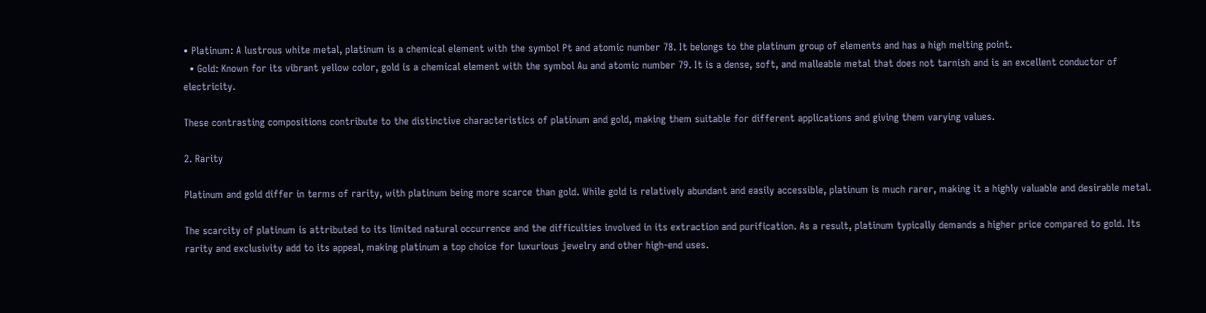• Platinum: A lustrous white metal, platinum is a chemical element with the symbol Pt and atomic number 78. It belongs to the platinum group of elements and has a high melting point.
  • Gold: Known for its vibrant yellow color, gold is a chemical element with the symbol Au and atomic number 79. It is a dense, soft, and malleable metal that does not tarnish and is an excellent conductor of electricity.

These contrasting compositions contribute to the distinctive characteristics of platinum and gold, making them suitable for different applications and giving them varying values.

2. Rarity

Platinum and gold differ in terms of rarity, with platinum being more scarce than gold. While gold is relatively abundant and easily accessible, platinum is much rarer, making it a highly valuable and desirable metal.

The scarcity of platinum is attributed to its limited natural occurrence and the difficulties involved in its extraction and purification. As a result, platinum typically demands a higher price compared to gold. Its rarity and exclusivity add to its appeal, making platinum a top choice for luxurious jewelry and other high-end uses.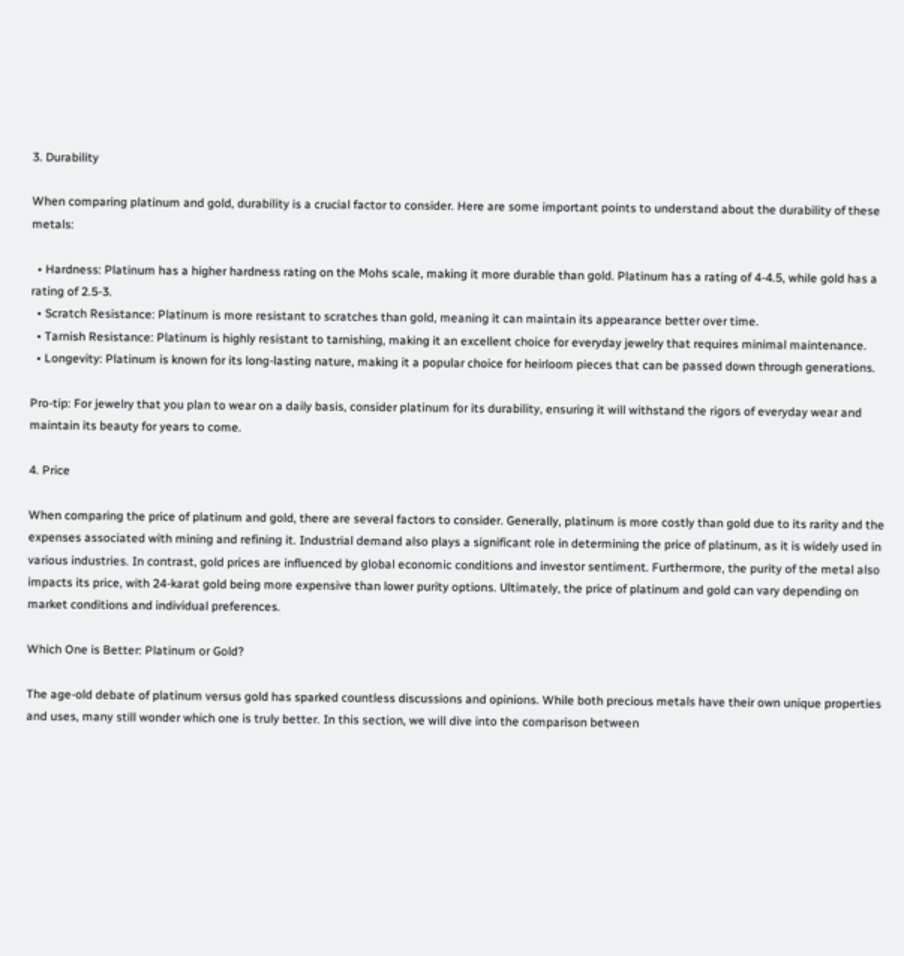3. Durability

When comparing platinum and gold, durability is a crucial factor to consider. Here are some important points to understand about the durability of these metals:

  • Hardness: Platinum has a higher hardness rating on the Mohs scale, making it more durable than gold. Platinum has a rating of 4-4.5, while gold has a rating of 2.5-3.
  • Scratch Resistance: Platinum is more resistant to scratches than gold, meaning it can maintain its appearance better over time.
  • Tarnish Resistance: Platinum is highly resistant to tarnishing, making it an excellent choice for everyday jewelry that requires minimal maintenance.
  • Longevity: Platinum is known for its long-lasting nature, making it a popular choice for heirloom pieces that can be passed down through generations.

Pro-tip: For jewelry that you plan to wear on a daily basis, consider platinum for its durability, ensuring it will withstand the rigors of everyday wear and maintain its beauty for years to come.

4. Price

When comparing the price of platinum and gold, there are several factors to consider. Generally, platinum is more costly than gold due to its rarity and the expenses associated with mining and refining it. Industrial demand also plays a significant role in determining the price of platinum, as it is widely used in various industries. In contrast, gold prices are influenced by global economic conditions and investor sentiment. Furthermore, the purity of the metal also impacts its price, with 24-karat gold being more expensive than lower purity options. Ultimately, the price of platinum and gold can vary depending on market conditions and individual preferences.

Which One is Better: Platinum or Gold?

The age-old debate of platinum versus gold has sparked countless discussions and opinions. While both precious metals have their own unique properties and uses, many still wonder which one is truly better. In this section, we will dive into the comparison between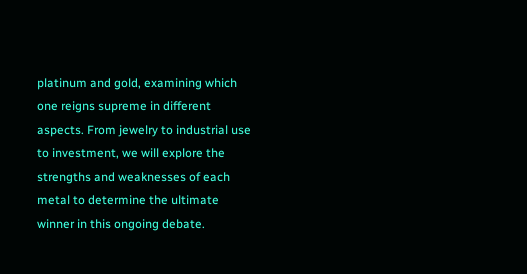platinum and gold, examining which one reigns supreme in different aspects. From jewelry to industrial use to investment, we will explore the strengths and weaknesses of each metal to determine the ultimate winner in this ongoing debate.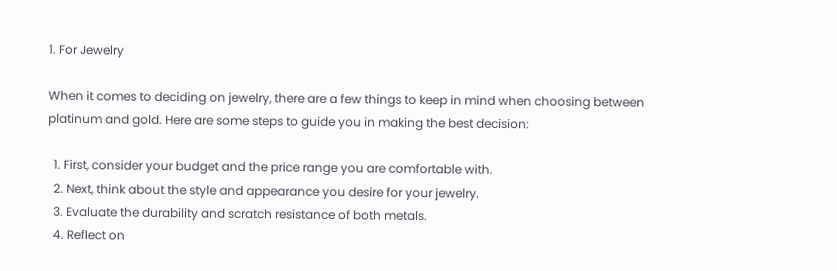1. For Jewelry

When it comes to deciding on jewelry, there are a few things to keep in mind when choosing between platinum and gold. Here are some steps to guide you in making the best decision:

  1. First, consider your budget and the price range you are comfortable with.
  2. Next, think about the style and appearance you desire for your jewelry.
  3. Evaluate the durability and scratch resistance of both metals.
  4. Reflect on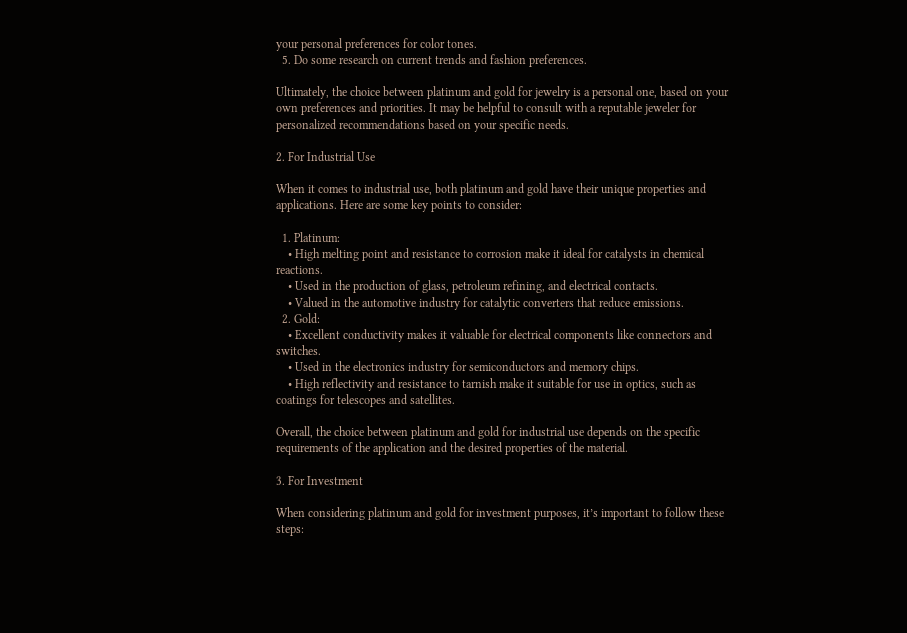your personal preferences for color tones.
  5. Do some research on current trends and fashion preferences.

Ultimately, the choice between platinum and gold for jewelry is a personal one, based on your own preferences and priorities. It may be helpful to consult with a reputable jeweler for personalized recommendations based on your specific needs.

2. For Industrial Use

When it comes to industrial use, both platinum and gold have their unique properties and applications. Here are some key points to consider:

  1. Platinum:
    • High melting point and resistance to corrosion make it ideal for catalysts in chemical reactions.
    • Used in the production of glass, petroleum refining, and electrical contacts.
    • Valued in the automotive industry for catalytic converters that reduce emissions.
  2. Gold:
    • Excellent conductivity makes it valuable for electrical components like connectors and switches.
    • Used in the electronics industry for semiconductors and memory chips.
    • High reflectivity and resistance to tarnish make it suitable for use in optics, such as coatings for telescopes and satellites.

Overall, the choice between platinum and gold for industrial use depends on the specific requirements of the application and the desired properties of the material.

3. For Investment

When considering platinum and gold for investment purposes, it’s important to follow these steps: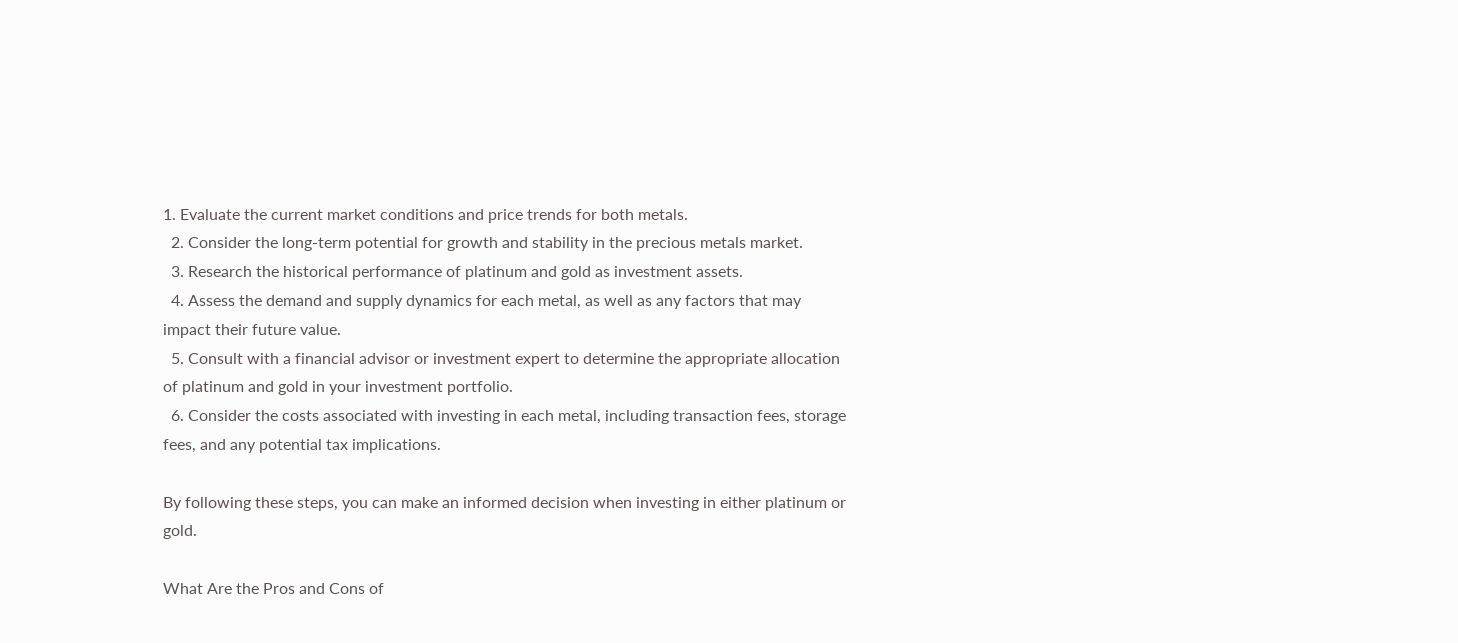1. Evaluate the current market conditions and price trends for both metals.
  2. Consider the long-term potential for growth and stability in the precious metals market.
  3. Research the historical performance of platinum and gold as investment assets.
  4. Assess the demand and supply dynamics for each metal, as well as any factors that may impact their future value.
  5. Consult with a financial advisor or investment expert to determine the appropriate allocation of platinum and gold in your investment portfolio.
  6. Consider the costs associated with investing in each metal, including transaction fees, storage fees, and any potential tax implications.

By following these steps, you can make an informed decision when investing in either platinum or gold.

What Are the Pros and Cons of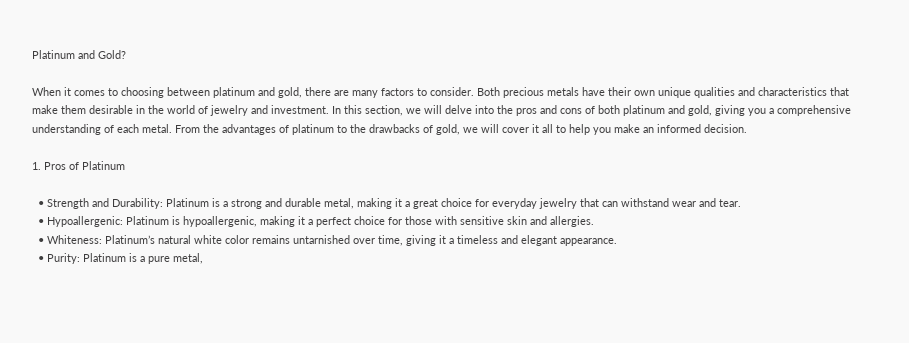Platinum and Gold?

When it comes to choosing between platinum and gold, there are many factors to consider. Both precious metals have their own unique qualities and characteristics that make them desirable in the world of jewelry and investment. In this section, we will delve into the pros and cons of both platinum and gold, giving you a comprehensive understanding of each metal. From the advantages of platinum to the drawbacks of gold, we will cover it all to help you make an informed decision.

1. Pros of Platinum

  • Strength and Durability: Platinum is a strong and durable metal, making it a great choice for everyday jewelry that can withstand wear and tear.
  • Hypoallergenic: Platinum is hypoallergenic, making it a perfect choice for those with sensitive skin and allergies.
  • Whiteness: Platinum’s natural white color remains untarnished over time, giving it a timeless and elegant appearance.
  • Purity: Platinum is a pure metal,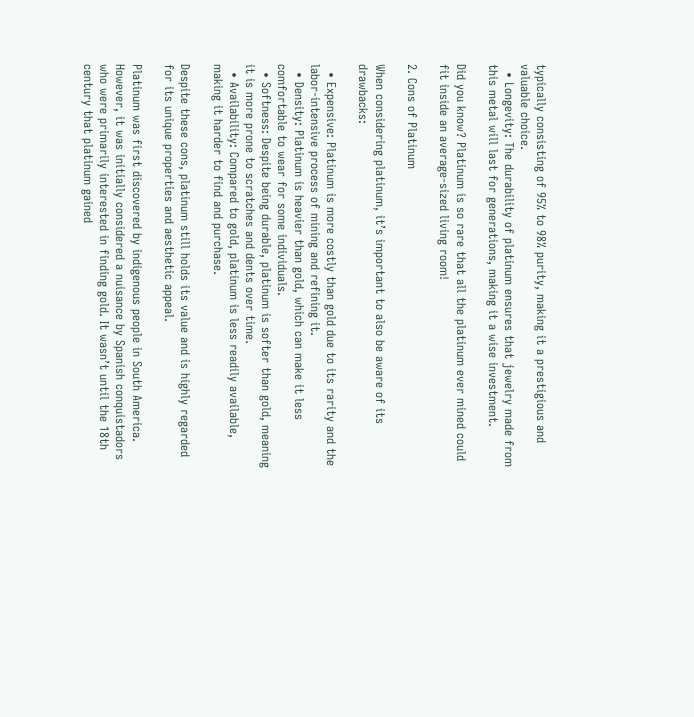typically consisting of 95% to 98% purity, making it a prestigious and valuable choice.
  • Longevity: The durability of platinum ensures that jewelry made from this metal will last for generations, making it a wise investment.

Did you know? Platinum is so rare that all the platinum ever mined could fit inside an average-sized living room!

2. Cons of Platinum

When considering platinum, it’s important to also be aware of its drawbacks:

  • Expensive: Platinum is more costly than gold due to its rarity and the labor-intensive process of mining and refining it.
  • Density: Platinum is heavier than gold, which can make it less comfortable to wear for some individuals.
  • Softness: Despite being durable, platinum is softer than gold, meaning it is more prone to scratches and dents over time.
  • Availability: Compared to gold, platinum is less readily available, making it harder to find and purchase.

Despite these cons, platinum still holds its value and is highly regarded for its unique properties and aesthetic appeal.

Platinum was first discovered by indigenous people in South America. However, it was initially considered a nuisance by Spanish conquistadors who were primarily interested in finding gold. It wasn’t until the 18th century that platinum gained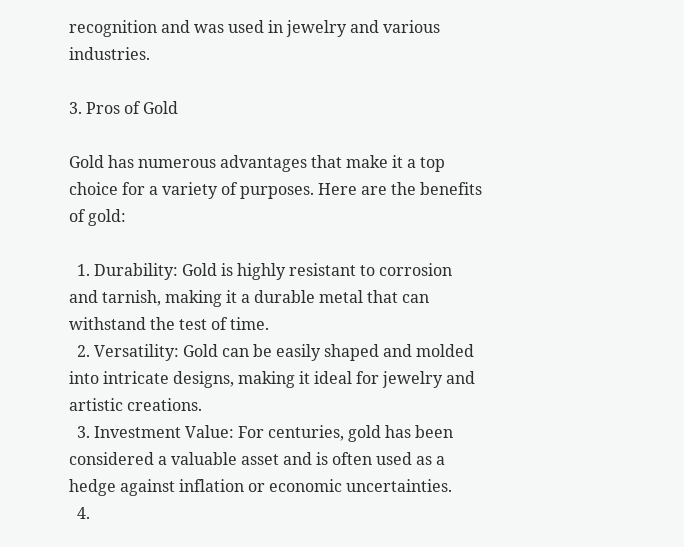recognition and was used in jewelry and various industries.

3. Pros of Gold

Gold has numerous advantages that make it a top choice for a variety of purposes. Here are the benefits of gold:

  1. Durability: Gold is highly resistant to corrosion and tarnish, making it a durable metal that can withstand the test of time.
  2. Versatility: Gold can be easily shaped and molded into intricate designs, making it ideal for jewelry and artistic creations.
  3. Investment Value: For centuries, gold has been considered a valuable asset and is often used as a hedge against inflation or economic uncertainties.
  4.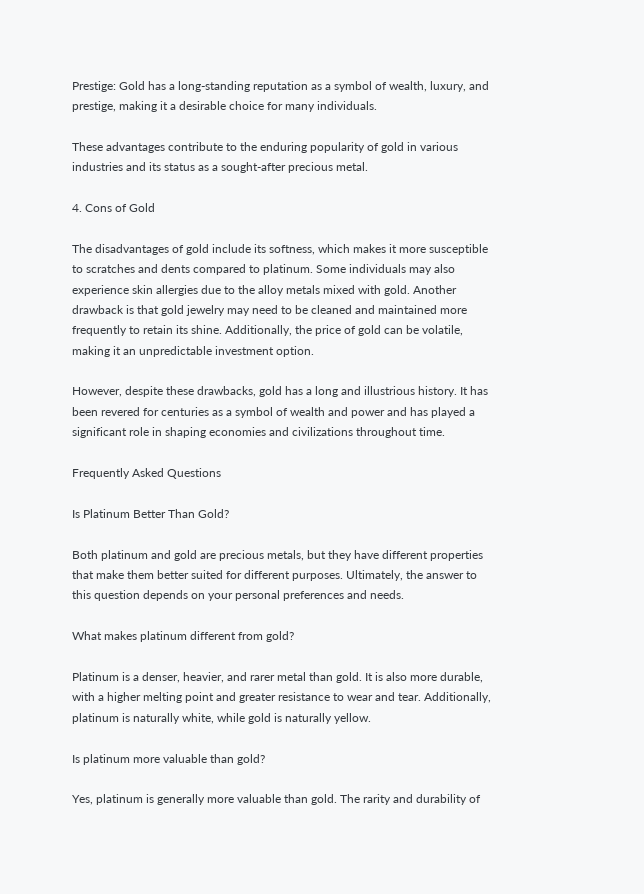Prestige: Gold has a long-standing reputation as a symbol of wealth, luxury, and prestige, making it a desirable choice for many individuals.

These advantages contribute to the enduring popularity of gold in various industries and its status as a sought-after precious metal.

4. Cons of Gold

The disadvantages of gold include its softness, which makes it more susceptible to scratches and dents compared to platinum. Some individuals may also experience skin allergies due to the alloy metals mixed with gold. Another drawback is that gold jewelry may need to be cleaned and maintained more frequently to retain its shine. Additionally, the price of gold can be volatile, making it an unpredictable investment option.

However, despite these drawbacks, gold has a long and illustrious history. It has been revered for centuries as a symbol of wealth and power and has played a significant role in shaping economies and civilizations throughout time.

Frequently Asked Questions

Is Platinum Better Than Gold?

Both platinum and gold are precious metals, but they have different properties that make them better suited for different purposes. Ultimately, the answer to this question depends on your personal preferences and needs.

What makes platinum different from gold?

Platinum is a denser, heavier, and rarer metal than gold. It is also more durable, with a higher melting point and greater resistance to wear and tear. Additionally, platinum is naturally white, while gold is naturally yellow.

Is platinum more valuable than gold?

Yes, platinum is generally more valuable than gold. The rarity and durability of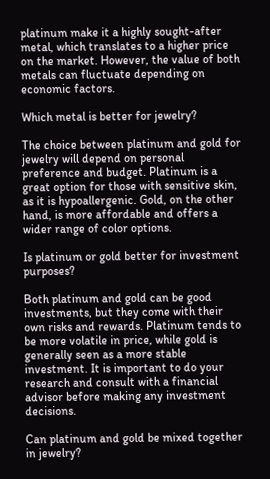platinum make it a highly sought-after metal, which translates to a higher price on the market. However, the value of both metals can fluctuate depending on economic factors.

Which metal is better for jewelry?

The choice between platinum and gold for jewelry will depend on personal preference and budget. Platinum is a great option for those with sensitive skin, as it is hypoallergenic. Gold, on the other hand, is more affordable and offers a wider range of color options.

Is platinum or gold better for investment purposes?

Both platinum and gold can be good investments, but they come with their own risks and rewards. Platinum tends to be more volatile in price, while gold is generally seen as a more stable investment. It is important to do your research and consult with a financial advisor before making any investment decisions.

Can platinum and gold be mixed together in jewelry?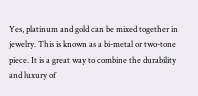Yes, platinum and gold can be mixed together in jewelry. This is known as a bi-metal or two-tone piece. It is a great way to combine the durability and luxury of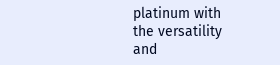platinum with the versatility and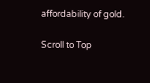affordability of gold.

Scroll to Top